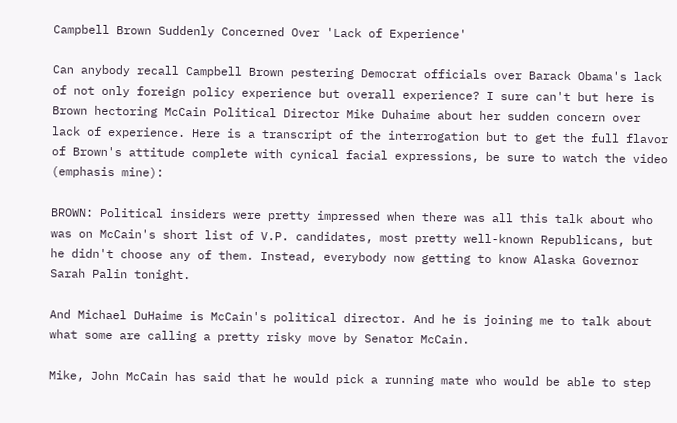Campbell Brown Suddenly Concerned Over 'Lack of Experience'

Can anybody recall Campbell Brown pestering Democrat officials over Barack Obama's lack of not only foreign policy experience but overall experience? I sure can't but here is Brown hectoring McCain Political Director Mike Duhaime about her sudden concern over lack of experience. Here is a transcript of the interrogation but to get the full flavor of Brown's attitude complete with cynical facial expressions, be sure to watch the video (emphasis mine):

BROWN: Political insiders were pretty impressed when there was all this talk about who was on McCain's short list of V.P. candidates, most pretty well-known Republicans, but he didn't choose any of them. Instead, everybody now getting to know Alaska Governor Sarah Palin tonight.

And Michael DuHaime is McCain's political director. And he is joining me to talk about what some are calling a pretty risky move by Senator McCain.

Mike, John McCain has said that he would pick a running mate who would be able to step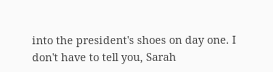into the president's shoes on day one. I don't have to tell you, Sarah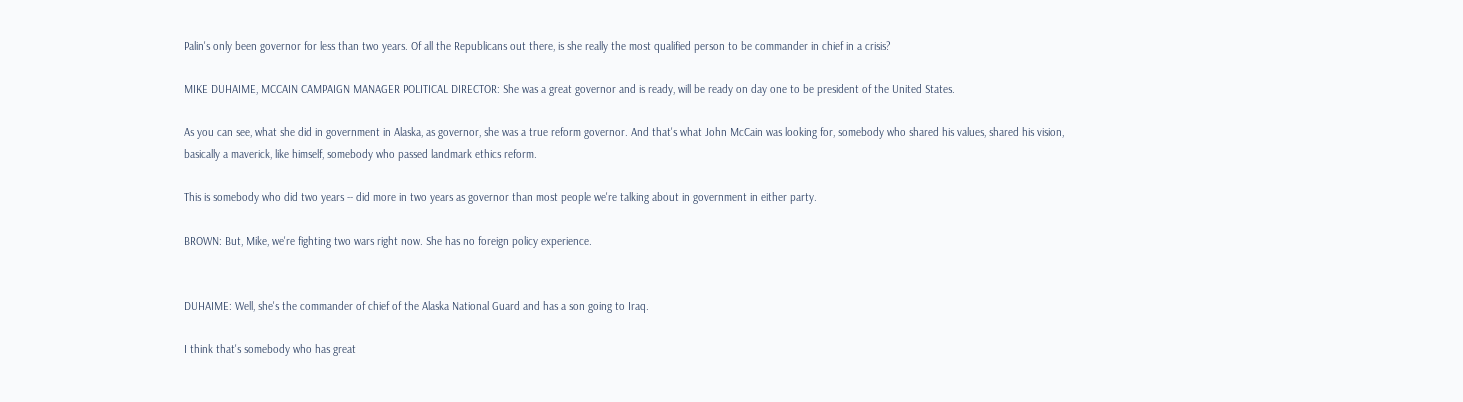Palin's only been governor for less than two years. Of all the Republicans out there, is she really the most qualified person to be commander in chief in a crisis?

MIKE DUHAIME, MCCAIN CAMPAIGN MANAGER POLITICAL DIRECTOR: She was a great governor and is ready, will be ready on day one to be president of the United States.

As you can see, what she did in government in Alaska, as governor, she was a true reform governor. And that's what John McCain was looking for, somebody who shared his values, shared his vision, basically a maverick, like himself, somebody who passed landmark ethics reform.

This is somebody who did two years -- did more in two years as governor than most people we're talking about in government in either party.

BROWN: But, Mike, we're fighting two wars right now. She has no foreign policy experience.


DUHAIME: Well, she's the commander of chief of the Alaska National Guard and has a son going to Iraq.

I think that's somebody who has great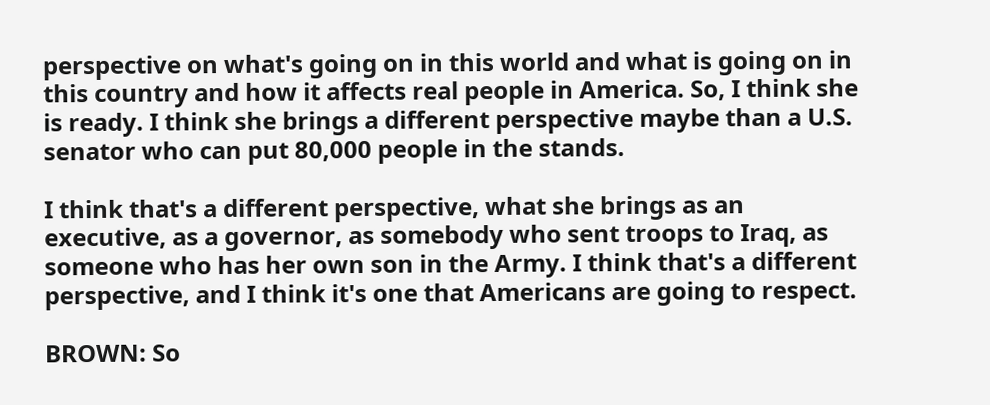perspective on what's going on in this world and what is going on in this country and how it affects real people in America. So, I think she is ready. I think she brings a different perspective maybe than a U.S. senator who can put 80,000 people in the stands.

I think that's a different perspective, what she brings as an executive, as a governor, as somebody who sent troops to Iraq, as someone who has her own son in the Army. I think that's a different perspective, and I think it's one that Americans are going to respect.

BROWN: So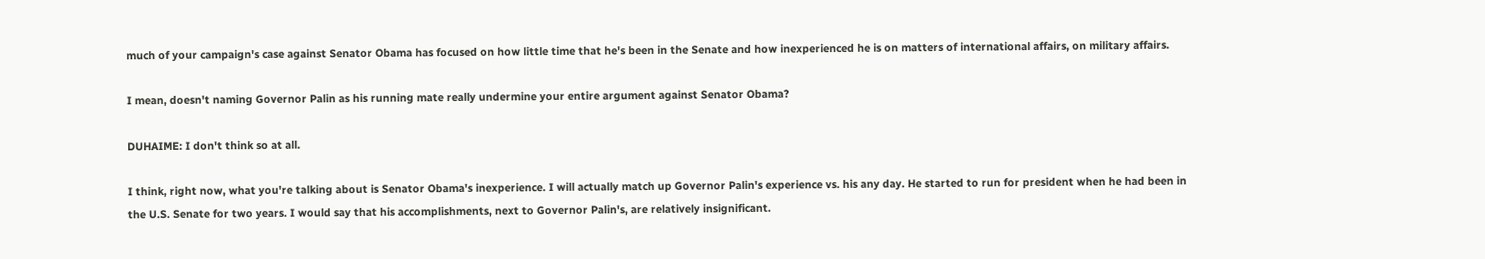much of your campaign's case against Senator Obama has focused on how little time that he's been in the Senate and how inexperienced he is on matters of international affairs, on military affairs.

I mean, doesn't naming Governor Palin as his running mate really undermine your entire argument against Senator Obama?

DUHAIME: I don't think so at all.

I think, right now, what you're talking about is Senator Obama's inexperience. I will actually match up Governor Palin's experience vs. his any day. He started to run for president when he had been in the U.S. Senate for two years. I would say that his accomplishments, next to Governor Palin's, are relatively insignificant.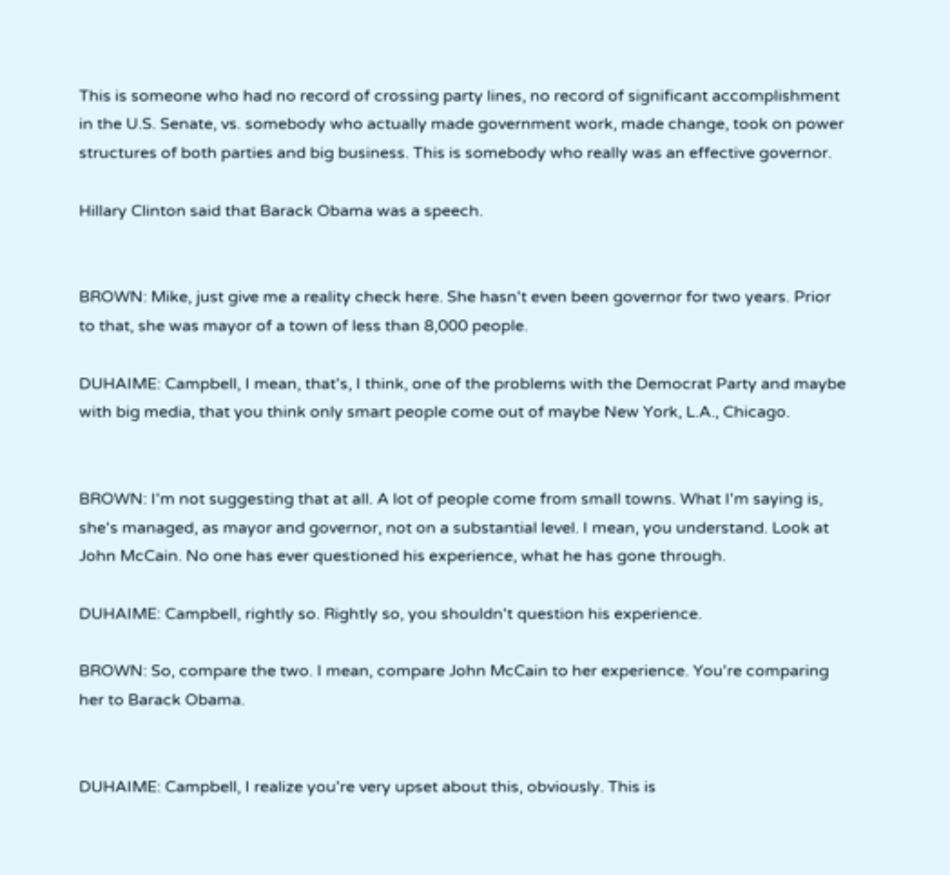This is someone who had no record of crossing party lines, no record of significant accomplishment in the U.S. Senate, vs. somebody who actually made government work, made change, took on power structures of both parties and big business. This is somebody who really was an effective governor.

Hillary Clinton said that Barack Obama was a speech.


BROWN: Mike, just give me a reality check here. She hasn't even been governor for two years. Prior to that, she was mayor of a town of less than 8,000 people.

DUHAIME: Campbell, I mean, that's, I think, one of the problems with the Democrat Party and maybe with big media, that you think only smart people come out of maybe New York, L.A., Chicago.


BROWN: I'm not suggesting that at all. A lot of people come from small towns. What I'm saying is, she's managed, as mayor and governor, not on a substantial level. I mean, you understand. Look at John McCain. No one has ever questioned his experience, what he has gone through.

DUHAIME: Campbell, rightly so. Rightly so, you shouldn't question his experience.

BROWN: So, compare the two. I mean, compare John McCain to her experience. You're comparing her to Barack Obama.


DUHAIME: Campbell, I realize you're very upset about this, obviously. This is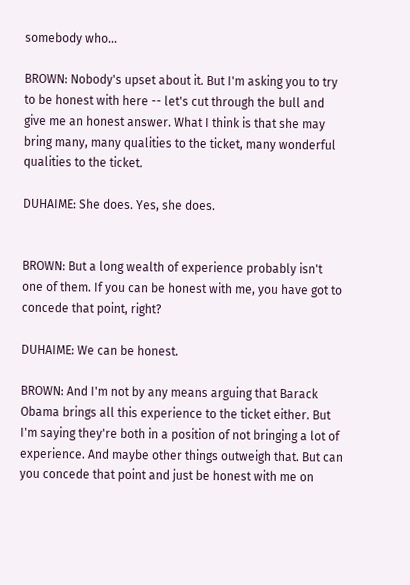somebody who...

BROWN: Nobody's upset about it. But I'm asking you to try to be honest with here -- let's cut through the bull and give me an honest answer. What I think is that she may bring many, many qualities to the ticket, many wonderful qualities to the ticket.

DUHAIME: She does. Yes, she does.


BROWN: But a long wealth of experience probably isn't one of them. If you can be honest with me, you have got to concede that point, right?

DUHAIME: We can be honest.

BROWN: And I'm not by any means arguing that Barack Obama brings all this experience to the ticket either. But I'm saying they're both in a position of not bringing a lot of experience. And maybe other things outweigh that. But can you concede that point and just be honest with me on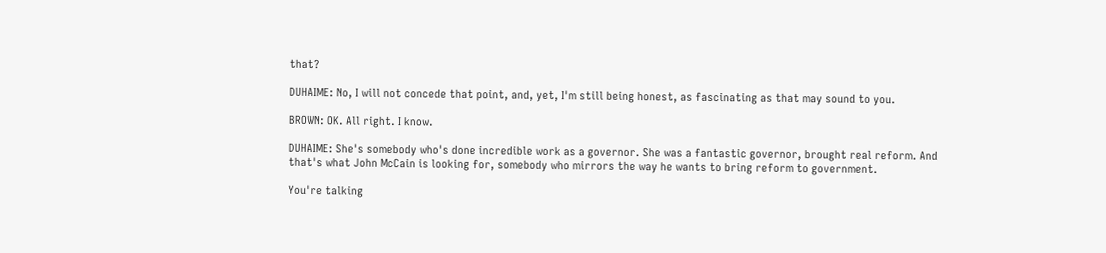that?

DUHAIME: No, I will not concede that point, and, yet, I'm still being honest, as fascinating as that may sound to you.

BROWN: OK. All right. I know.

DUHAIME: She's somebody who's done incredible work as a governor. She was a fantastic governor, brought real reform. And that's what John McCain is looking for, somebody who mirrors the way he wants to bring reform to government.

You're talking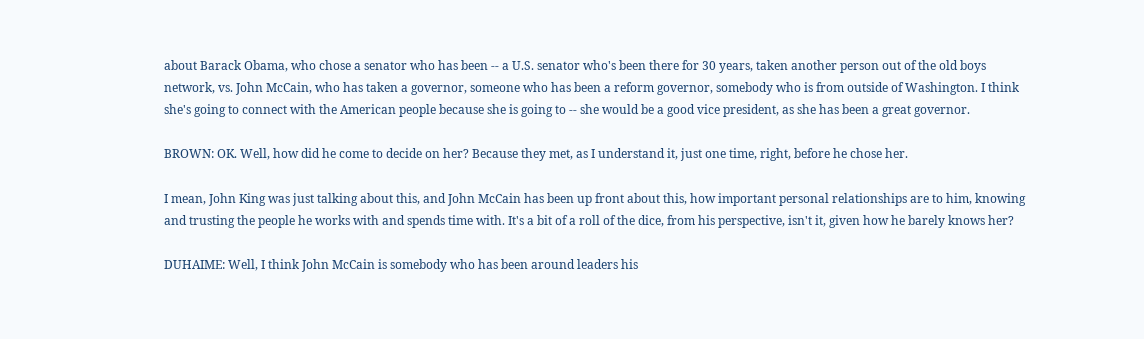about Barack Obama, who chose a senator who has been -- a U.S. senator who's been there for 30 years, taken another person out of the old boys network, vs. John McCain, who has taken a governor, someone who has been a reform governor, somebody who is from outside of Washington. I think she's going to connect with the American people because she is going to -- she would be a good vice president, as she has been a great governor.

BROWN: OK. Well, how did he come to decide on her? Because they met, as I understand it, just one time, right, before he chose her.

I mean, John King was just talking about this, and John McCain has been up front about this, how important personal relationships are to him, knowing and trusting the people he works with and spends time with. It's a bit of a roll of the dice, from his perspective, isn't it, given how he barely knows her?

DUHAIME: Well, I think John McCain is somebody who has been around leaders his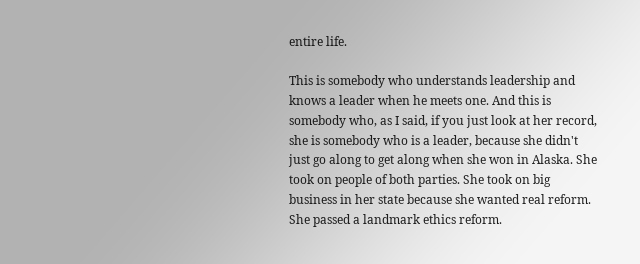entire life.

This is somebody who understands leadership and knows a leader when he meets one. And this is somebody who, as I said, if you just look at her record, she is somebody who is a leader, because she didn't just go along to get along when she won in Alaska. She took on people of both parties. She took on big business in her state because she wanted real reform. She passed a landmark ethics reform.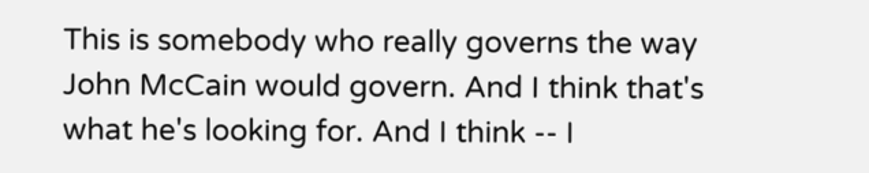This is somebody who really governs the way John McCain would govern. And I think that's what he's looking for. And I think -- I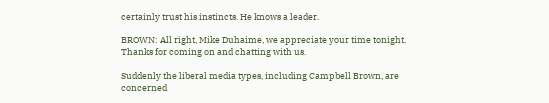certainly trust his instincts. He knows a leader.

BROWN: All right, Mike Duhaime, we appreciate your time tonight. Thanks for coming on and chatting with us.

Suddenly the liberal media types, including Campbell Brown, are concerned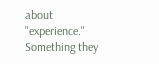about "experience." Something they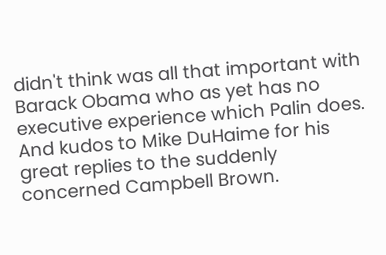didn't think was all that important with Barack Obama who as yet has no executive experience which Palin does. And kudos to Mike DuHaime for his great replies to the suddenly concerned Campbell Brown.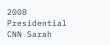2008 Presidential CNN Sarah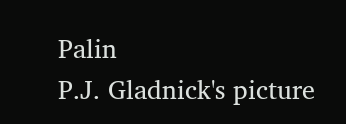Palin
P.J. Gladnick's picture